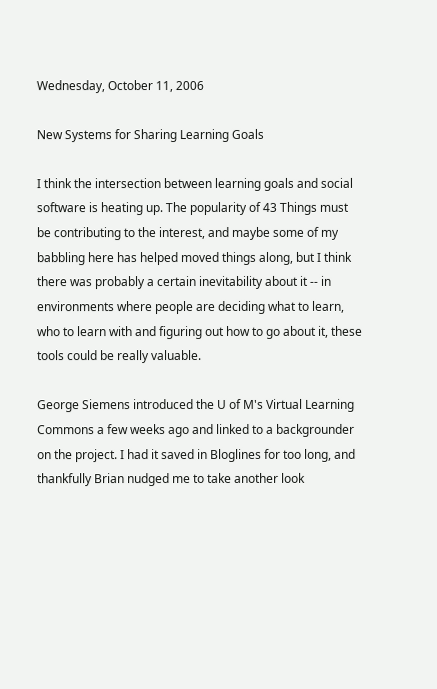Wednesday, October 11, 2006

New Systems for Sharing Learning Goals

I think the intersection between learning goals and social software is heating up. The popularity of 43 Things must be contributing to the interest, and maybe some of my babbling here has helped moved things along, but I think there was probably a certain inevitability about it -- in environments where people are deciding what to learn, who to learn with and figuring out how to go about it, these tools could be really valuable.

George Siemens introduced the U of M's Virtual Learning Commons a few weeks ago and linked to a backgrounder on the project. I had it saved in Bloglines for too long, and thankfully Brian nudged me to take another look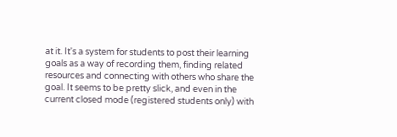at it. It's a system for students to post their learning goals as a way of recording them, finding related resources and connecting with others who share the goal. It seems to be pretty slick, and even in the current closed mode (registered students only) with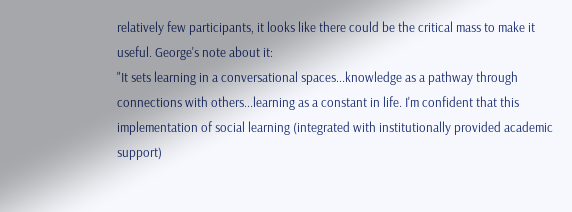relatively few participants, it looks like there could be the critical mass to make it useful. George's note about it:
"It sets learning in a conversational spaces...knowledge as a pathway through connections with others...learning as a constant in life. I'm confident that this implementation of social learning (integrated with institutionally provided academic support)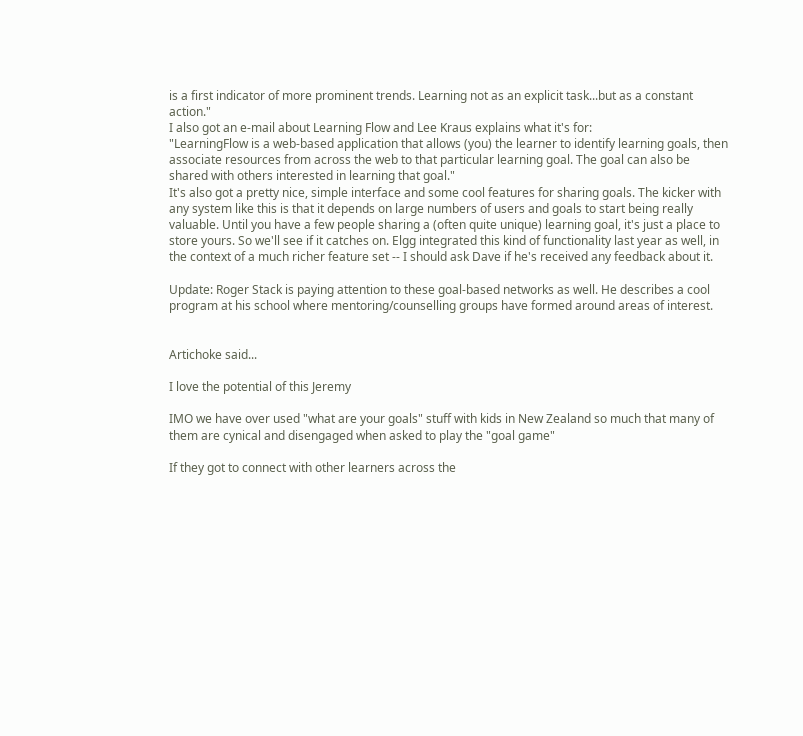is a first indicator of more prominent trends. Learning not as an explicit task...but as a constant action."
I also got an e-mail about Learning Flow and Lee Kraus explains what it's for:
"LearningFlow is a web-based application that allows (you) the learner to identify learning goals, then associate resources from across the web to that particular learning goal. The goal can also be shared with others interested in learning that goal."
It's also got a pretty nice, simple interface and some cool features for sharing goals. The kicker with any system like this is that it depends on large numbers of users and goals to start being really valuable. Until you have a few people sharing a (often quite unique) learning goal, it's just a place to store yours. So we'll see if it catches on. Elgg integrated this kind of functionality last year as well, in the context of a much richer feature set -- I should ask Dave if he's received any feedback about it.

Update: Roger Stack is paying attention to these goal-based networks as well. He describes a cool program at his school where mentoring/counselling groups have formed around areas of interest.


Artichoke said...

I love the potential of this Jeremy

IMO we have over used "what are your goals" stuff with kids in New Zealand so much that many of them are cynical and disengaged when asked to play the "goal game"

If they got to connect with other learners across the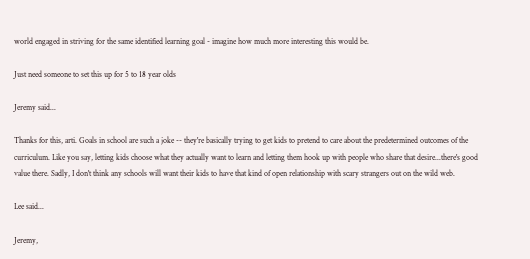world engaged in striving for the same identified learning goal - imagine how much more interesting this would be.

Just need someone to set this up for 5 to 18 year olds

Jeremy said...

Thanks for this, arti. Goals in school are such a joke -- they're basically trying to get kids to pretend to care about the predetermined outcomes of the curriculum. Like you say, letting kids choose what they actually want to learn and letting them hook up with people who share that desire...there's good value there. Sadly, I don't think any schools will want their kids to have that kind of open relationship with scary strangers out on the wild web.

Lee said...

Jeremy,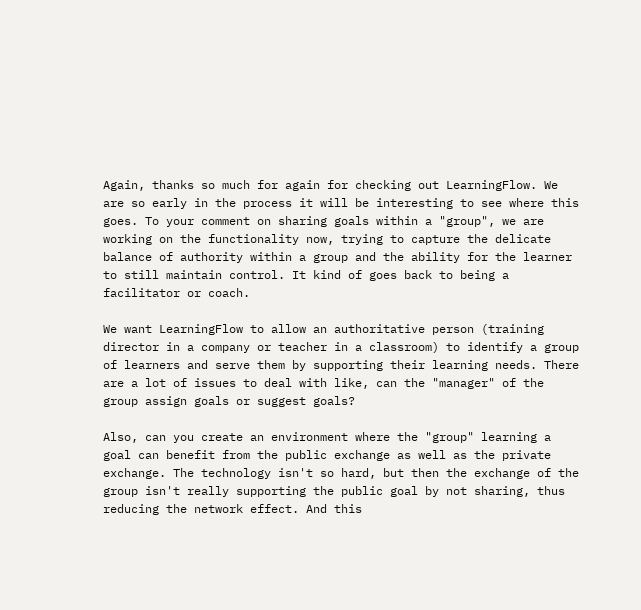Again, thanks so much for again for checking out LearningFlow. We are so early in the process it will be interesting to see where this goes. To your comment on sharing goals within a "group", we are working on the functionality now, trying to capture the delicate balance of authority within a group and the ability for the learner to still maintain control. It kind of goes back to being a facilitator or coach.

We want LearningFlow to allow an authoritative person (training director in a company or teacher in a classroom) to identify a group of learners and serve them by supporting their learning needs. There are a lot of issues to deal with like, can the "manager" of the group assign goals or suggest goals?

Also, can you create an environment where the "group" learning a goal can benefit from the public exchange as well as the private exchange. The technology isn't so hard, but then the exchange of the group isn't really supporting the public goal by not sharing, thus reducing the network effect. And this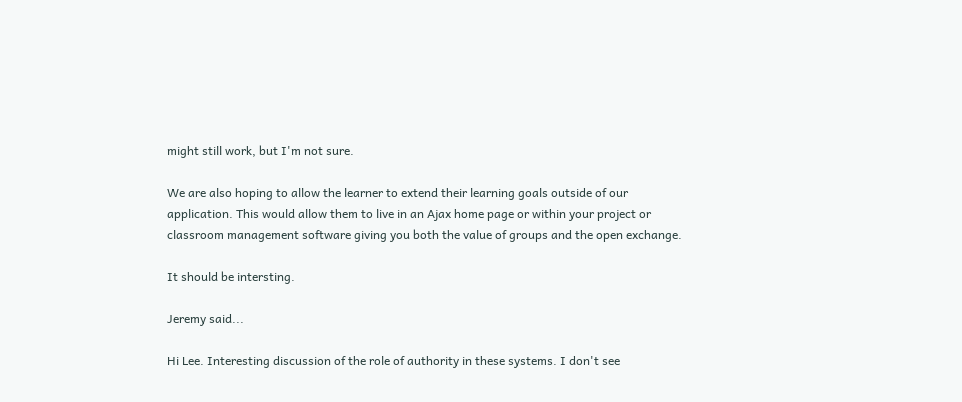might still work, but I'm not sure.

We are also hoping to allow the learner to extend their learning goals outside of our application. This would allow them to live in an Ajax home page or within your project or classroom management software giving you both the value of groups and the open exchange.

It should be intersting.

Jeremy said...

Hi Lee. Interesting discussion of the role of authority in these systems. I don't see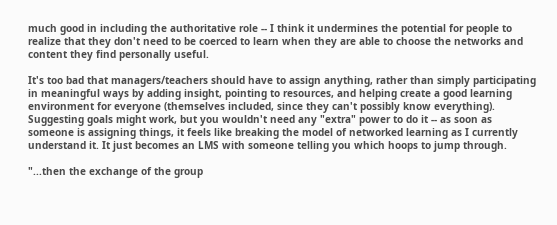much good in including the authoritative role -- I think it undermines the potential for people to realize that they don't need to be coerced to learn when they are able to choose the networks and content they find personally useful.

It's too bad that managers/teachers should have to assign anything, rather than simply participating in meaningful ways by adding insight, pointing to resources, and helping create a good learning environment for everyone (themselves included, since they can't possibly know everything). Suggesting goals might work, but you wouldn't need any "extra" power to do it -- as soon as someone is assigning things, it feels like breaking the model of networked learning as I currently understand it. It just becomes an LMS with someone telling you which hoops to jump through.

"...then the exchange of the group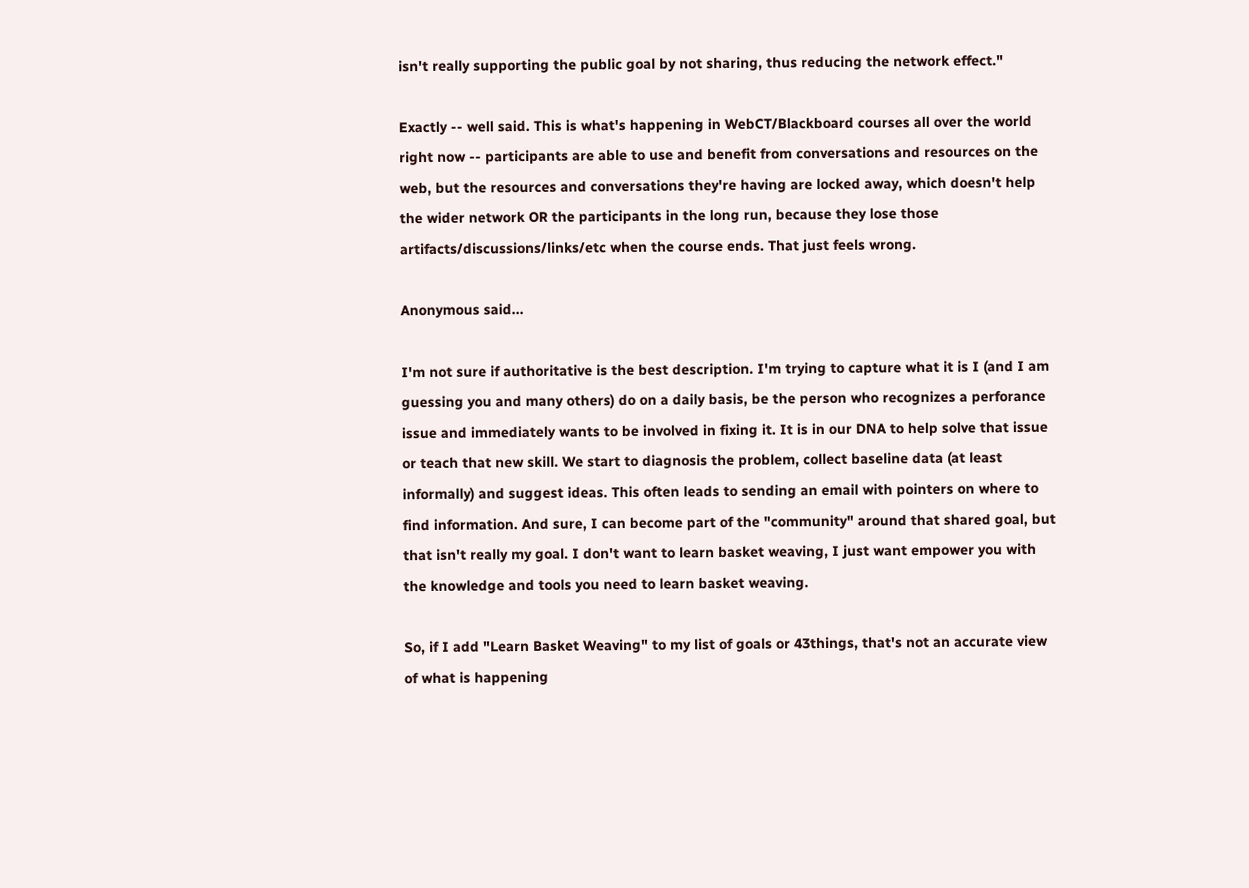isn't really supporting the public goal by not sharing, thus reducing the network effect."

Exactly -- well said. This is what's happening in WebCT/Blackboard courses all over the world right now -- participants are able to use and benefit from conversations and resources on the web, but the resources and conversations they're having are locked away, which doesn't help the wider network OR the participants in the long run, because they lose those artifacts/discussions/links/etc when the course ends. That just feels wrong.

Anonymous said...

I'm not sure if authoritative is the best description. I'm trying to capture what it is I (and I am guessing you and many others) do on a daily basis, be the person who recognizes a perforance issue and immediately wants to be involved in fixing it. It is in our DNA to help solve that issue or teach that new skill. We start to diagnosis the problem, collect baseline data (at least informally) and suggest ideas. This often leads to sending an email with pointers on where to find information. And sure, I can become part of the "community" around that shared goal, but that isn't really my goal. I don't want to learn basket weaving, I just want empower you with the knowledge and tools you need to learn basket weaving.

So, if I add "Learn Basket Weaving" to my list of goals or 43things, that's not an accurate view of what is happening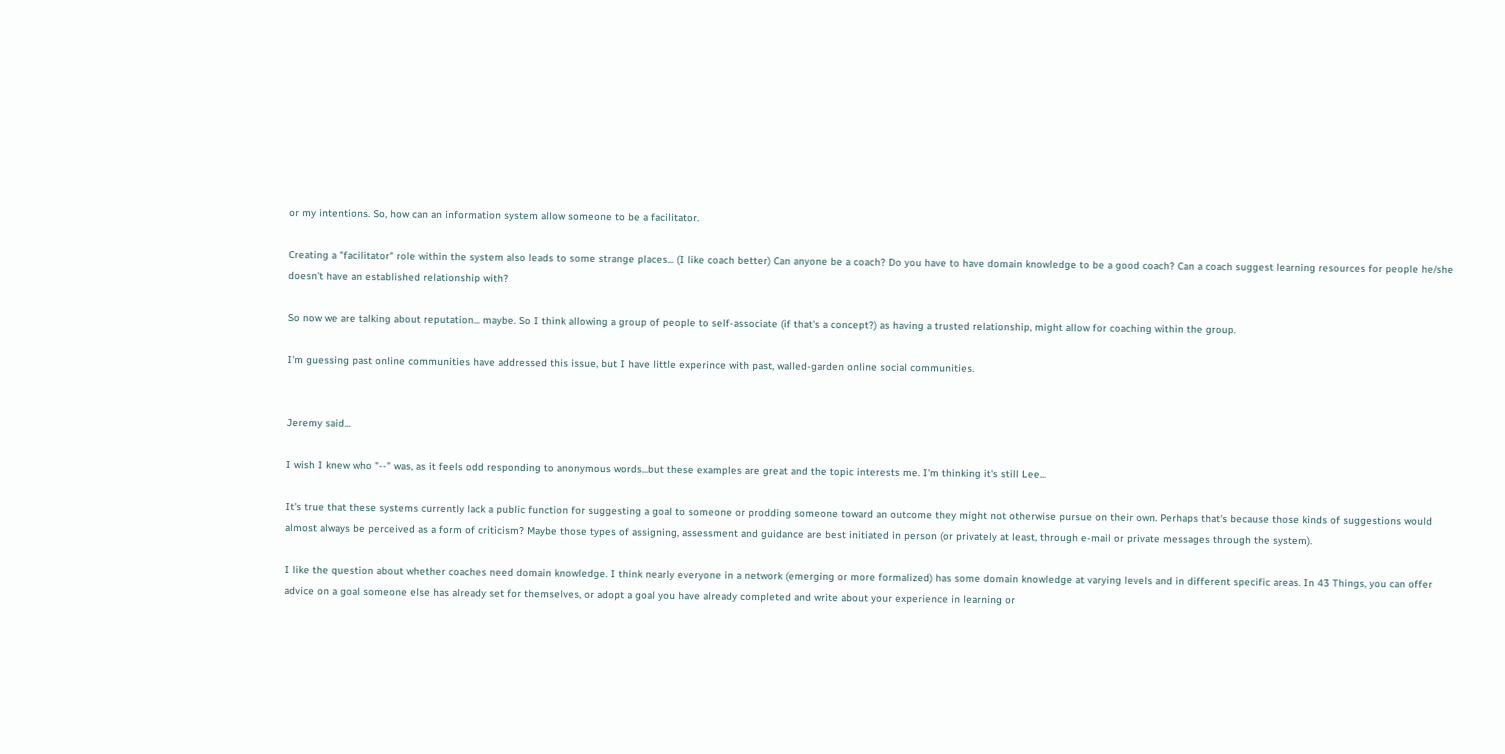or my intentions. So, how can an information system allow someone to be a facilitator.

Creating a "facilitator" role within the system also leads to some strange places... (I like coach better) Can anyone be a coach? Do you have to have domain knowledge to be a good coach? Can a coach suggest learning resources for people he/she doesn't have an established relationship with?

So now we are talking about reputation... maybe. So I think allowing a group of people to self-associate (if that's a concept?) as having a trusted relationship, might allow for coaching within the group.

I'm guessing past online communities have addressed this issue, but I have little experince with past, walled-garden online social communities.


Jeremy said...

I wish I knew who "--" was, as it feels odd responding to anonymous words...but these examples are great and the topic interests me. I'm thinking it's still Lee...

It's true that these systems currently lack a public function for suggesting a goal to someone or prodding someone toward an outcome they might not otherwise pursue on their own. Perhaps that's because those kinds of suggestions would almost always be perceived as a form of criticism? Maybe those types of assigning, assessment and guidance are best initiated in person (or privately at least, through e-mail or private messages through the system).

I like the question about whether coaches need domain knowledge. I think nearly everyone in a network (emerging or more formalized) has some domain knowledge at varying levels and in different specific areas. In 43 Things, you can offer advice on a goal someone else has already set for themselves, or adopt a goal you have already completed and write about your experience in learning or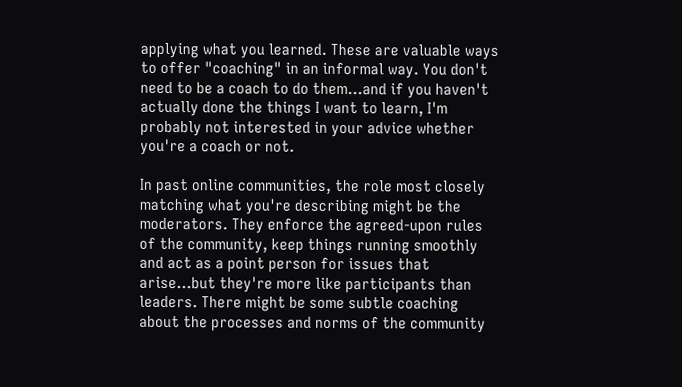applying what you learned. These are valuable ways to offer "coaching" in an informal way. You don't need to be a coach to do them...and if you haven't actually done the things I want to learn, I'm probably not interested in your advice whether you're a coach or not.

In past online communities, the role most closely matching what you're describing might be the moderators. They enforce the agreed-upon rules of the community, keep things running smoothly and act as a point person for issues that arise...but they're more like participants than leaders. There might be some subtle coaching about the processes and norms of the community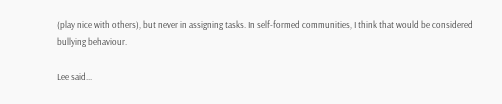(play nice with others), but never in assigning tasks. In self-formed communities, I think that would be considered bullying behaviour.

Lee said...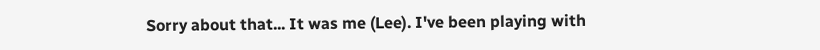Sorry about that... It was me (Lee). I've been playing with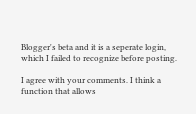Blogger's beta and it is a seperate login, which I failed to recognize before posting.

I agree with your comments. I think a function that allows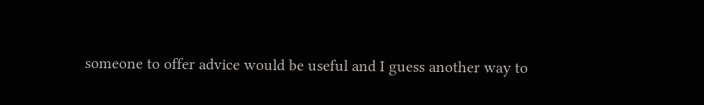someone to offer advice would be useful and I guess another way to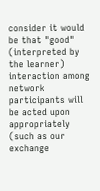consider it would be that "good" (interpreted by the learner) interaction among network participants will be acted upon appropriately (such as our exchange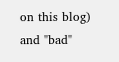on this blog) and "bad"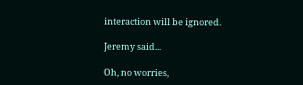interaction will be ignored.

Jeremy said...

Oh, no worries,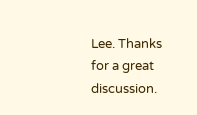Lee. Thanks for a great discussion.